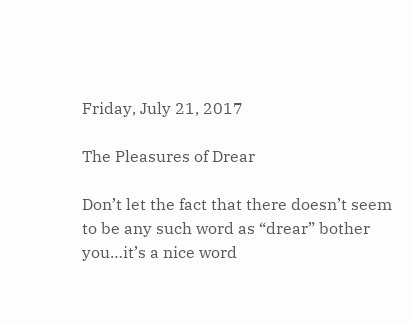Friday, July 21, 2017

The Pleasures of Drear

Don’t let the fact that there doesn’t seem to be any such word as “drear” bother you…it’s a nice word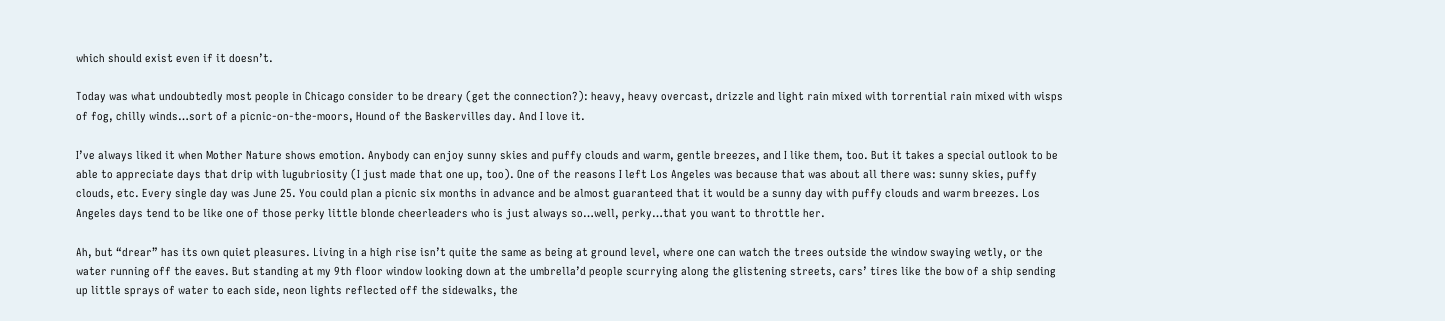which should exist even if it doesn’t.

Today was what undoubtedly most people in Chicago consider to be dreary (get the connection?): heavy, heavy overcast, drizzle and light rain mixed with torrential rain mixed with wisps of fog, chilly winds…sort of a picnic-on-the-moors, Hound of the Baskervilles day. And I love it.

I’ve always liked it when Mother Nature shows emotion. Anybody can enjoy sunny skies and puffy clouds and warm, gentle breezes, and I like them, too. But it takes a special outlook to be able to appreciate days that drip with lugubriosity (I just made that one up, too). One of the reasons I left Los Angeles was because that was about all there was: sunny skies, puffy clouds, etc. Every single day was June 25. You could plan a picnic six months in advance and be almost guaranteed that it would be a sunny day with puffy clouds and warm breezes. Los Angeles days tend to be like one of those perky little blonde cheerleaders who is just always so…well, perky…that you want to throttle her.

Ah, but “drear” has its own quiet pleasures. Living in a high rise isn’t quite the same as being at ground level, where one can watch the trees outside the window swaying wetly, or the water running off the eaves. But standing at my 9th floor window looking down at the umbrella’d people scurrying along the glistening streets, cars’ tires like the bow of a ship sending up little sprays of water to each side, neon lights reflected off the sidewalks, the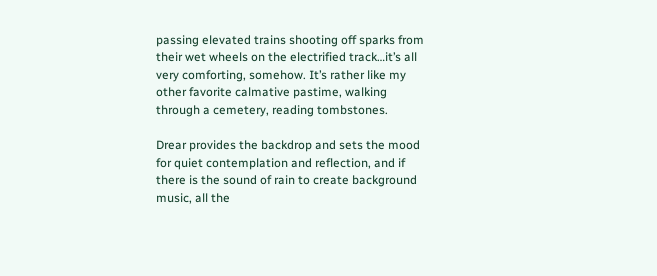passing elevated trains shooting off sparks from their wet wheels on the electrified track…it’s all very comforting, somehow. It’s rather like my other favorite calmative pastime, walking through a cemetery, reading tombstones.

Drear provides the backdrop and sets the mood for quiet contemplation and reflection, and if there is the sound of rain to create background music, all the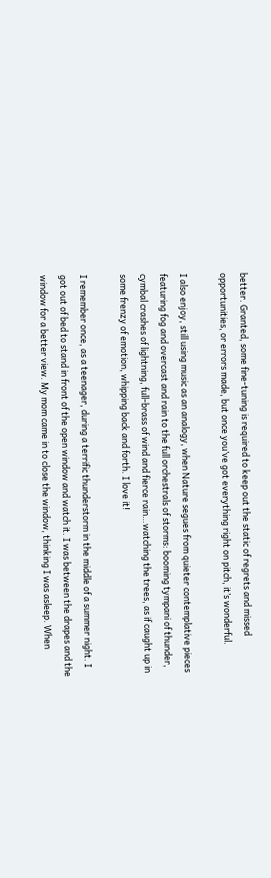better. Granted, some fine-tuning is required to keep out the static of regrets and missed opportunities, or errors made, but once you’ve got everything right on pitch, it’s wonderful.

I also enjoy, still using music as an analogy, when Nature segues from quieter contemplative pieces featuring fog and overcast and rain to the full orchestrals of storms: booming tympani of thunder, cymbal crashes of lightning, full-brass of wind and fierce rain…watching the trees, as if caught up in some frenzy of emotion, whipping back and forth. I love it!

I remember once, as a teenager, during a terrific thunderstorm in the middle of a summer night. I got out of bed to stand in front of the open window and watch it. I was between the drapes and the window for a better view. My mom came in to close the window, thinking I was asleep. When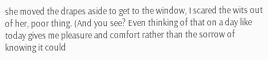she moved the drapes aside to get to the window, I scared the wits out of her, poor thing. (And you see? Even thinking of that on a day like today gives me pleasure and comfort rather than the sorrow of knowing it could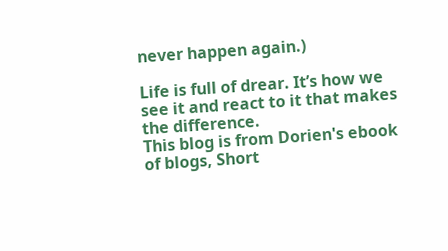never happen again.)

Life is full of drear. It’s how we see it and react to it that makes the difference.
This blog is from Dorien's ebook of blogs, Short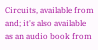Circuits, available from and; it's also available as an audio book from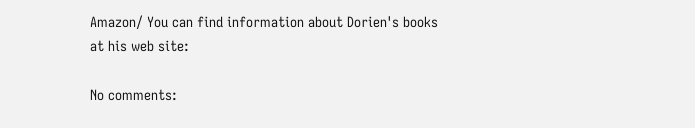Amazon/ You can find information about Dorien's books at his web site:

No comments: